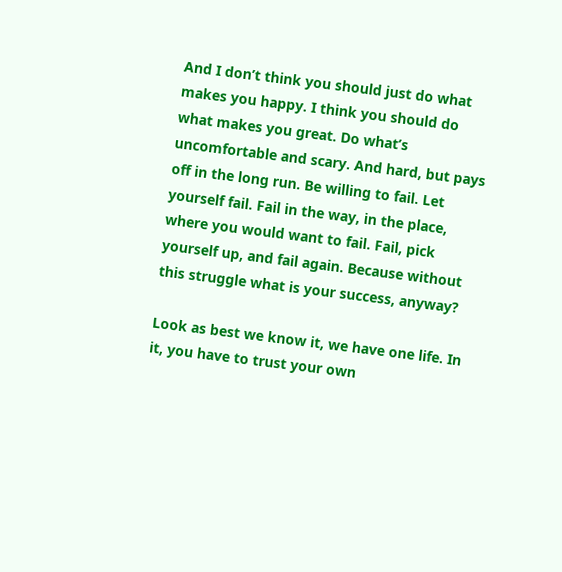And I don’t think you should just do what makes you happy. I think you should do what makes you great. Do what’s uncomfortable and scary. And hard, but pays off in the long run. Be willing to fail. Let yourself fail. Fail in the way, in the place, where you would want to fail. Fail, pick yourself up, and fail again. Because without this struggle what is your success, anyway?

Look as best we know it, we have one life. In it, you have to trust your own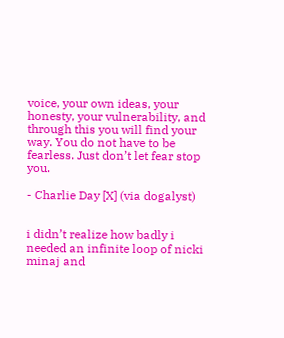voice, your own ideas, your honesty, your vulnerability, and through this you will find your way. You do not have to be fearless. Just don’t let fear stop you.

- Charlie Day [X] (via dogalyst)


i didn’t realize how badly i needed an infinite loop of nicki minaj and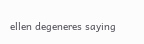ellen degeneres saying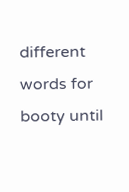different words for booty until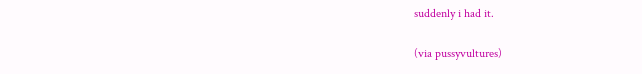suddenly i had it.

(via pussyvultures)